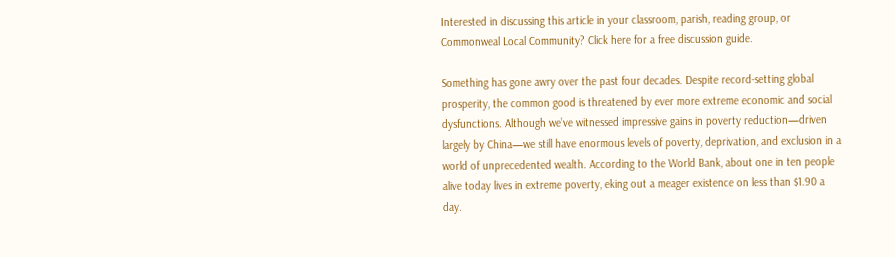Interested in discussing this article in your classroom, parish, reading group, or Commonweal Local Community? Click here for a free discussion guide.

Something has gone awry over the past four decades. Despite record-setting global prosperity, the common good is threatened by ever more extreme economic and social dysfunctions. Although we’ve witnessed impressive gains in poverty reduction—driven largely by China—we still have enormous levels of poverty, deprivation, and exclusion in a world of unprecedented wealth. According to the World Bank, about one in ten people alive today lives in extreme poverty, eking out a meager existence on less than $1.90 a day.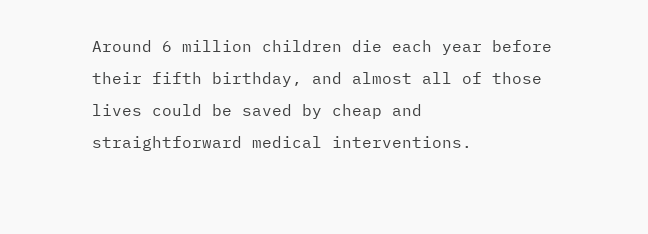Around 6 million children die each year before their fifth birthday, and almost all of those lives could be saved by cheap and straightforward medical interventions.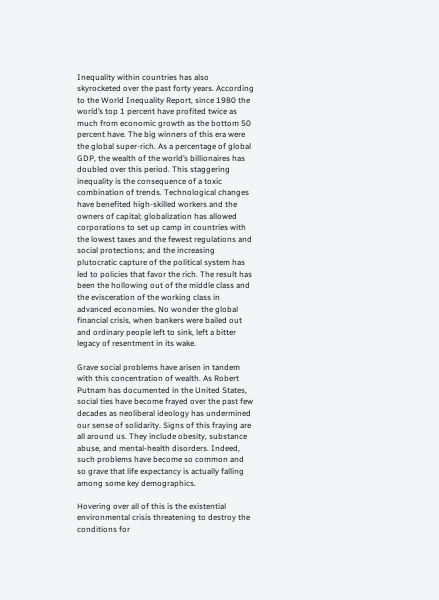Inequality within countries has also skyrocketed over the past forty years. According to the World Inequality Report, since 1980 the world’s top 1 percent have profited twice as much from economic growth as the bottom 50 percent have. The big winners of this era were the global super-rich. As a percentage of global GDP, the wealth of the world’s billionaires has doubled over this period. This staggering inequality is the consequence of a toxic combination of trends. Technological changes have benefited high-skilled workers and the owners of capital; globalization has allowed corporations to set up camp in countries with the lowest taxes and the fewest regulations and social protections; and the increasing plutocratic capture of the political system has led to policies that favor the rich. The result has been the hollowing out of the middle class and the evisceration of the working class in advanced economies. No wonder the global financial crisis, when bankers were bailed out and ordinary people left to sink, left a bitter legacy of resentment in its wake.

Grave social problems have arisen in tandem with this concentration of wealth. As Robert Putnam has documented in the United States, social ties have become frayed over the past few decades as neoliberal ideology has undermined our sense of solidarity. Signs of this fraying are all around us. They include obesity, substance abuse, and mental-health disorders. Indeed, such problems have become so common and so grave that life expectancy is actually falling among some key demographics.

Hovering over all of this is the existential environmental crisis threatening to destroy the conditions for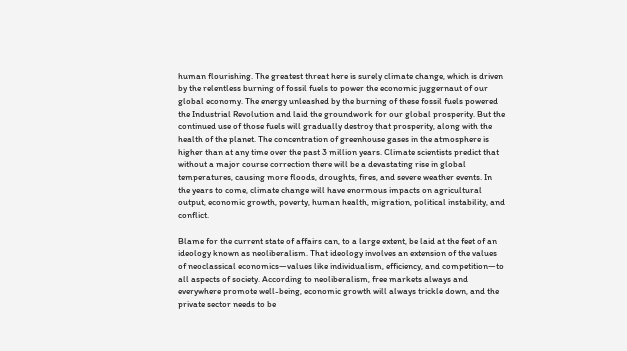human flourishing. The greatest threat here is surely climate change, which is driven by the relentless burning of fossil fuels to power the economic juggernaut of our global economy. The energy unleashed by the burning of these fossil fuels powered the Industrial Revolution and laid the groundwork for our global prosperity. But the continued use of those fuels will gradually destroy that prosperity, along with the health of the planet. The concentration of greenhouse gases in the atmosphere is higher than at any time over the past 3 million years. Climate scientists predict that without a major course correction there will be a devastating rise in global temperatures, causing more floods, droughts, fires, and severe weather events. In the years to come, climate change will have enormous impacts on agricultural output, economic growth, poverty, human health, migration, political instability, and conflict.

Blame for the current state of affairs can, to a large extent, be laid at the feet of an ideology known as neoliberalism. That ideology involves an extension of the values of neoclassical economics—values like individualism, efficiency, and competition—to all aspects of society. According to neoliberalism, free markets always and everywhere promote well-being, economic growth will always trickle down, and the private sector needs to be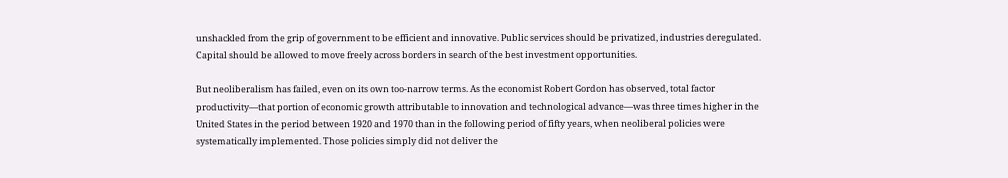unshackled from the grip of government to be efficient and innovative. Public services should be privatized, industries deregulated. Capital should be allowed to move freely across borders in search of the best investment opportunities.

But neoliberalism has failed, even on its own too-narrow terms. As the economist Robert Gordon has observed, total factor productivity—that portion of economic growth attributable to innovation and technological advance—was three times higher in the United States in the period between 1920 and 1970 than in the following period of fifty years, when neoliberal policies were systematically implemented. Those policies simply did not deliver the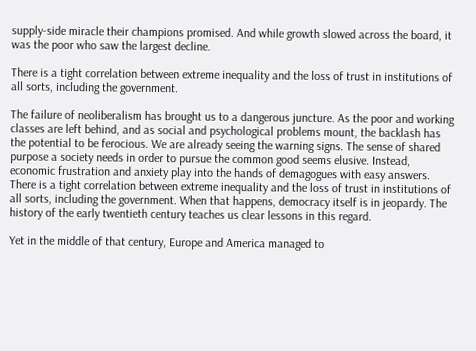supply-side miracle their champions promised. And while growth slowed across the board, it was the poor who saw the largest decline.

There is a tight correlation between extreme inequality and the loss of trust in institutions of all sorts, including the government.

The failure of neoliberalism has brought us to a dangerous juncture. As the poor and working classes are left behind, and as social and psychological problems mount, the backlash has the potential to be ferocious. We are already seeing the warning signs. The sense of shared purpose a society needs in order to pursue the common good seems elusive. Instead, economic frustration and anxiety play into the hands of demagogues with easy answers. There is a tight correlation between extreme inequality and the loss of trust in institutions of all sorts, including the government. When that happens, democracy itself is in jeopardy. The history of the early twentieth century teaches us clear lessons in this regard.

Yet in the middle of that century, Europe and America managed to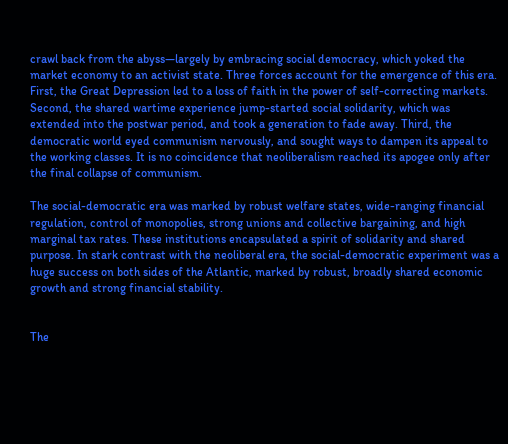crawl back from the abyss—largely by embracing social democracy, which yoked the market economy to an activist state. Three forces account for the emergence of this era. First, the Great Depression led to a loss of faith in the power of self-correcting markets. Second, the shared wartime experience jump-started social solidarity, which was extended into the postwar period, and took a generation to fade away. Third, the democratic world eyed communism nervously, and sought ways to dampen its appeal to the working classes. It is no coincidence that neoliberalism reached its apogee only after the final collapse of communism.

The social-democratic era was marked by robust welfare states, wide-ranging financial regulation, control of monopolies, strong unions and collective bargaining, and high marginal tax rates. These institutions encapsulated a spirit of solidarity and shared purpose. In stark contrast with the neoliberal era, the social-democratic experiment was a huge success on both sides of the Atlantic, marked by robust, broadly shared economic growth and strong financial stability.


The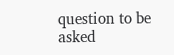question to be asked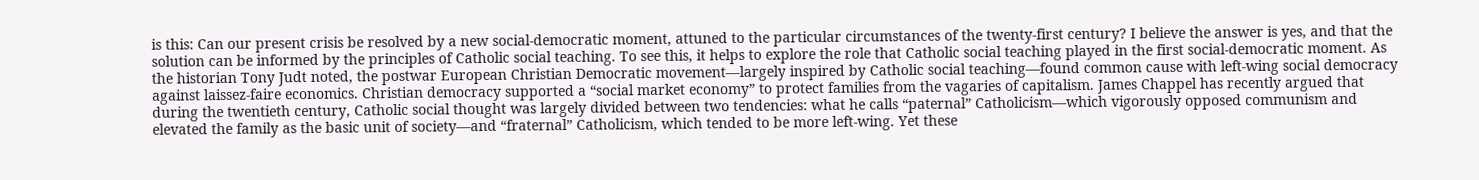is this: Can our present crisis be resolved by a new social-democratic moment, attuned to the particular circumstances of the twenty-first century? I believe the answer is yes, and that the solution can be informed by the principles of Catholic social teaching. To see this, it helps to explore the role that Catholic social teaching played in the first social-democratic moment. As the historian Tony Judt noted, the postwar European Christian Democratic movement—largely inspired by Catholic social teaching—found common cause with left-wing social democracy against laissez-faire economics. Christian democracy supported a “social market economy” to protect families from the vagaries of capitalism. James Chappel has recently argued that during the twentieth century, Catholic social thought was largely divided between two tendencies: what he calls “paternal” Catholicism—which vigorously opposed communism and elevated the family as the basic unit of society—and “fraternal” Catholicism, which tended to be more left-wing. Yet these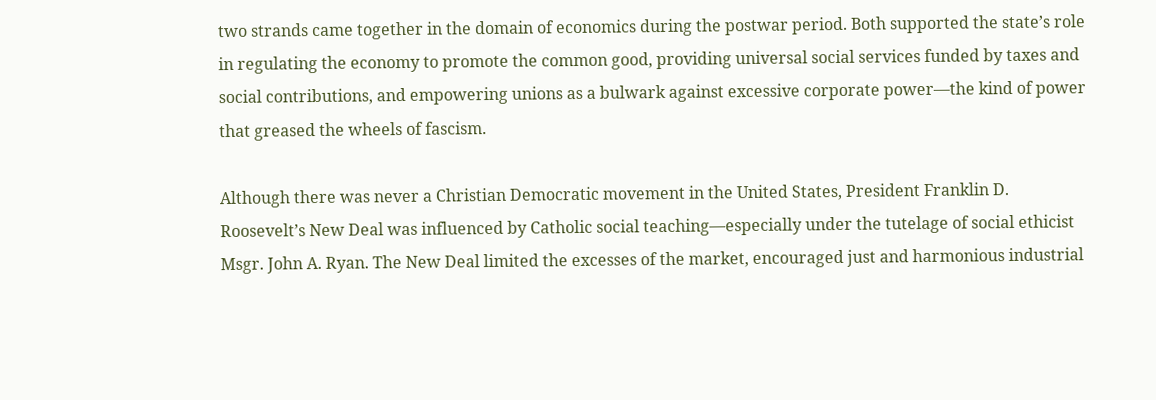two strands came together in the domain of economics during the postwar period. Both supported the state’s role in regulating the economy to promote the common good, providing universal social services funded by taxes and social contributions, and empowering unions as a bulwark against excessive corporate power—the kind of power that greased the wheels of fascism.

Although there was never a Christian Democratic movement in the United States, President Franklin D. Roosevelt’s New Deal was influenced by Catholic social teaching—especially under the tutelage of social ethicist Msgr. John A. Ryan. The New Deal limited the excesses of the market, encouraged just and harmonious industrial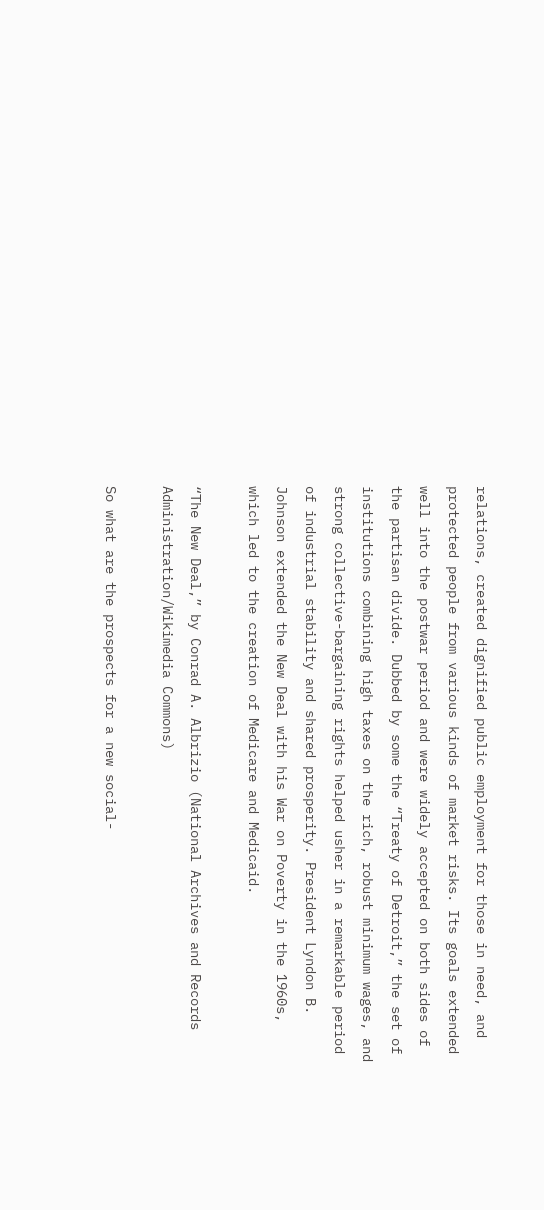relations, created dignified public employment for those in need, and protected people from various kinds of market risks. Its goals extended well into the postwar period and were widely accepted on both sides of the partisan divide. Dubbed by some the “Treaty of Detroit,” the set of institutions combining high taxes on the rich, robust minimum wages, and strong collective-bargaining rights helped usher in a remarkable period of industrial stability and shared prosperity. President Lyndon B. Johnson extended the New Deal with his War on Poverty in the 1960s, which led to the creation of Medicare and Medicaid.

“The New Deal,” by Conrad A. Albrizio (National Archives and Records Administration/Wikimedia Commons)

So what are the prospects for a new social-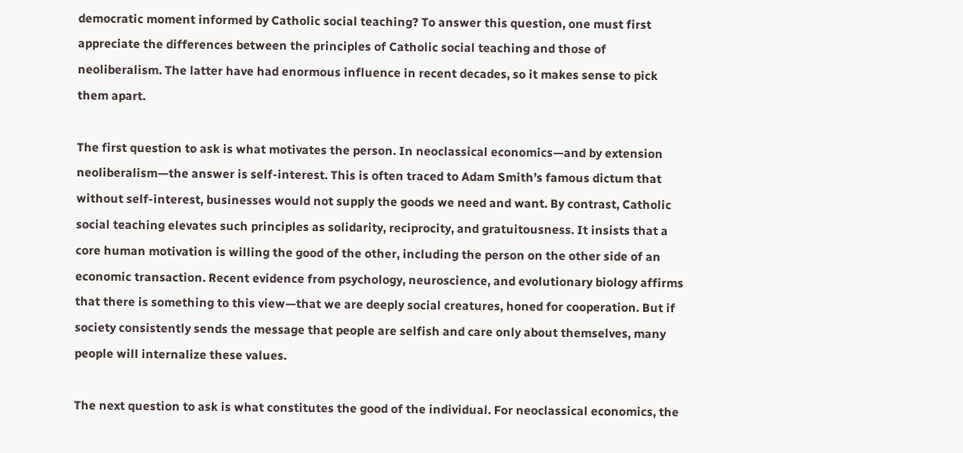democratic moment informed by Catholic social teaching? To answer this question, one must first appreciate the differences between the principles of Catholic social teaching and those of neoliberalism. The latter have had enormous influence in recent decades, so it makes sense to pick them apart.

The first question to ask is what motivates the person. In neoclassical economics—and by extension neoliberalism—the answer is self-interest. This is often traced to Adam Smith’s famous dictum that without self-interest, businesses would not supply the goods we need and want. By contrast, Catholic social teaching elevates such principles as solidarity, reciprocity, and gratuitousness. It insists that a core human motivation is willing the good of the other, including the person on the other side of an economic transaction. Recent evidence from psychology, neuroscience, and evolutionary biology affirms that there is something to this view—that we are deeply social creatures, honed for cooperation. But if society consistently sends the message that people are selfish and care only about themselves, many people will internalize these values.

The next question to ask is what constitutes the good of the individual. For neoclassical economics, the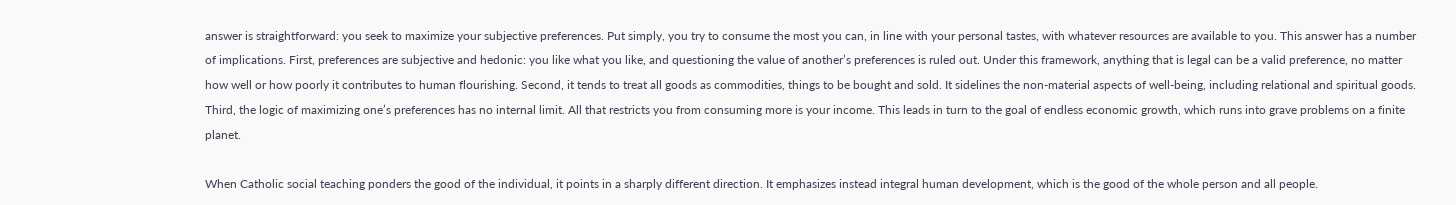answer is straightforward: you seek to maximize your subjective preferences. Put simply, you try to consume the most you can, in line with your personal tastes, with whatever resources are available to you. This answer has a number of implications. First, preferences are subjective and hedonic: you like what you like, and questioning the value of another’s preferences is ruled out. Under this framework, anything that is legal can be a valid preference, no matter how well or how poorly it contributes to human flourishing. Second, it tends to treat all goods as commodities, things to be bought and sold. It sidelines the non-material aspects of well-being, including relational and spiritual goods. Third, the logic of maximizing one’s preferences has no internal limit. All that restricts you from consuming more is your income. This leads in turn to the goal of endless economic growth, which runs into grave problems on a finite planet.

When Catholic social teaching ponders the good of the individual, it points in a sharply different direction. It emphasizes instead integral human development, which is the good of the whole person and all people.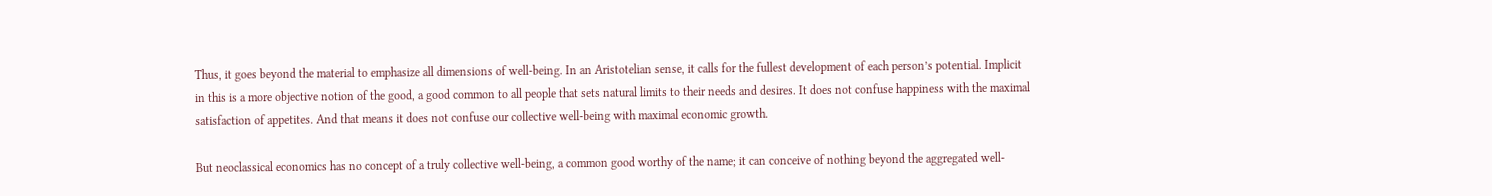Thus, it goes beyond the material to emphasize all dimensions of well-being. In an Aristotelian sense, it calls for the fullest development of each person’s potential. Implicit in this is a more objective notion of the good, a good common to all people that sets natural limits to their needs and desires. It does not confuse happiness with the maximal satisfaction of appetites. And that means it does not confuse our collective well-being with maximal economic growth.

But neoclassical economics has no concept of a truly collective well-being, a common good worthy of the name; it can conceive of nothing beyond the aggregated well-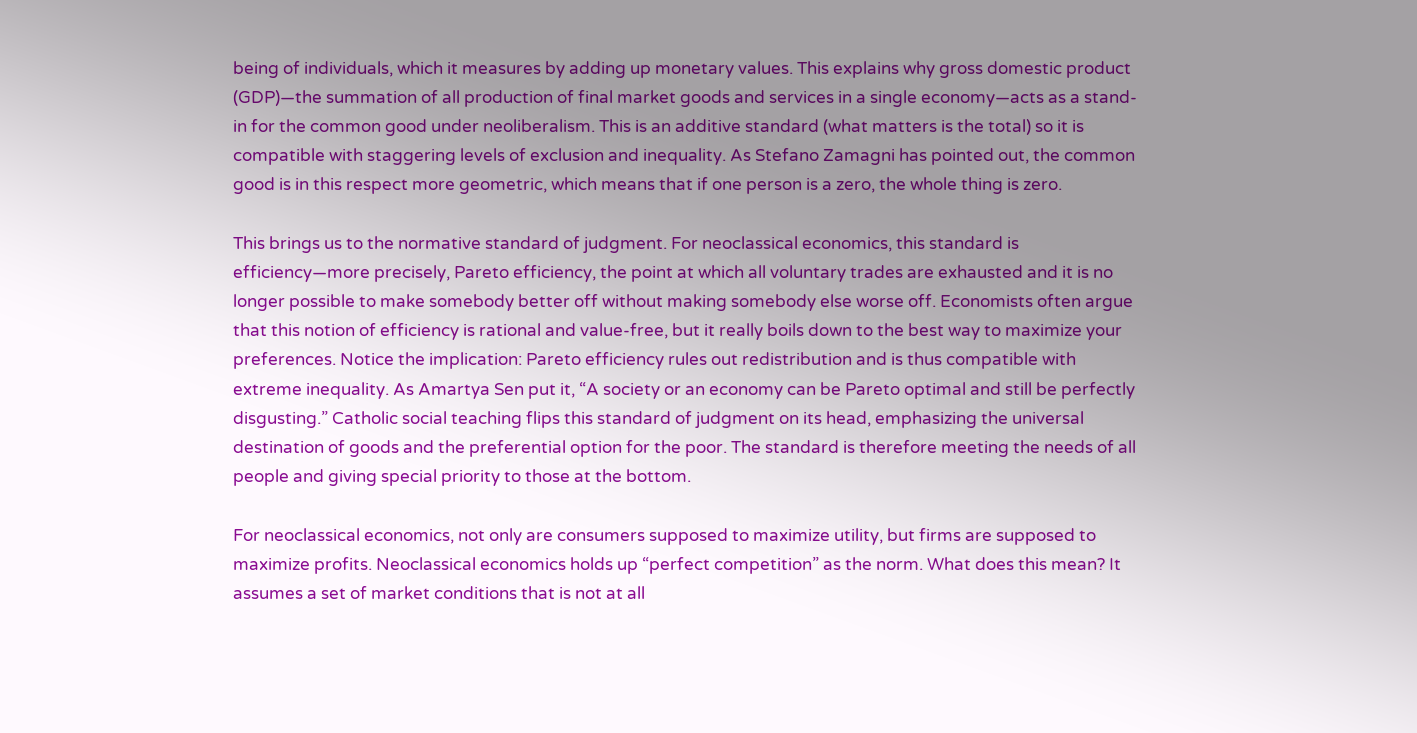being of individuals, which it measures by adding up monetary values. This explains why gross domestic product (GDP)—the summation of all production of final market goods and services in a single economy—acts as a stand-in for the common good under neoliberalism. This is an additive standard (what matters is the total) so it is compatible with staggering levels of exclusion and inequality. As Stefano Zamagni has pointed out, the common good is in this respect more geometric, which means that if one person is a zero, the whole thing is zero.

This brings us to the normative standard of judgment. For neoclassical economics, this standard is efficiency—more precisely, Pareto efficiency, the point at which all voluntary trades are exhausted and it is no longer possible to make somebody better off without making somebody else worse off. Economists often argue that this notion of efficiency is rational and value-free, but it really boils down to the best way to maximize your preferences. Notice the implication: Pareto efficiency rules out redistribution and is thus compatible with extreme inequality. As Amartya Sen put it, “A society or an economy can be Pareto optimal and still be perfectly disgusting.” Catholic social teaching flips this standard of judgment on its head, emphasizing the universal destination of goods and the preferential option for the poor. The standard is therefore meeting the needs of all people and giving special priority to those at the bottom.

For neoclassical economics, not only are consumers supposed to maximize utility, but firms are supposed to maximize profits. Neoclassical economics holds up “perfect competition” as the norm. What does this mean? It assumes a set of market conditions that is not at all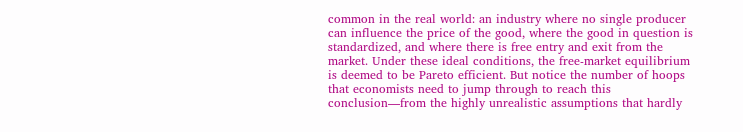common in the real world: an industry where no single producer can influence the price of the good, where the good in question is standardized, and where there is free entry and exit from the market. Under these ideal conditions, the free-market equilibrium is deemed to be Pareto efficient. But notice the number of hoops that economists need to jump through to reach this conclusion—from the highly unrealistic assumptions that hardly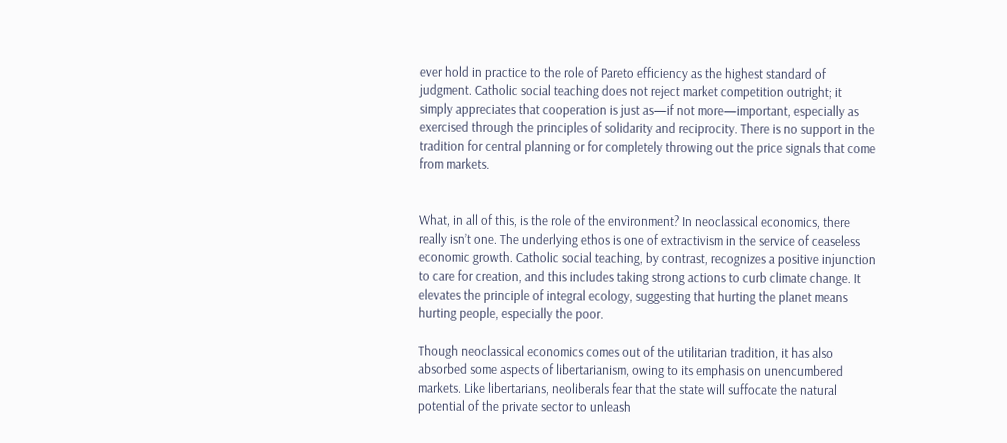ever hold in practice to the role of Pareto efficiency as the highest standard of judgment. Catholic social teaching does not reject market competition outright; it simply appreciates that cooperation is just as—if not more—important, especially as exercised through the principles of solidarity and reciprocity. There is no support in the tradition for central planning or for completely throwing out the price signals that come from markets.


What, in all of this, is the role of the environment? In neoclassical economics, there really isn’t one. The underlying ethos is one of extractivism in the service of ceaseless economic growth. Catholic social teaching, by contrast, recognizes a positive injunction to care for creation, and this includes taking strong actions to curb climate change. It elevates the principle of integral ecology, suggesting that hurting the planet means hurting people, especially the poor.

Though neoclassical economics comes out of the utilitarian tradition, it has also absorbed some aspects of libertarianism, owing to its emphasis on unencumbered markets. Like libertarians, neoliberals fear that the state will suffocate the natural potential of the private sector to unleash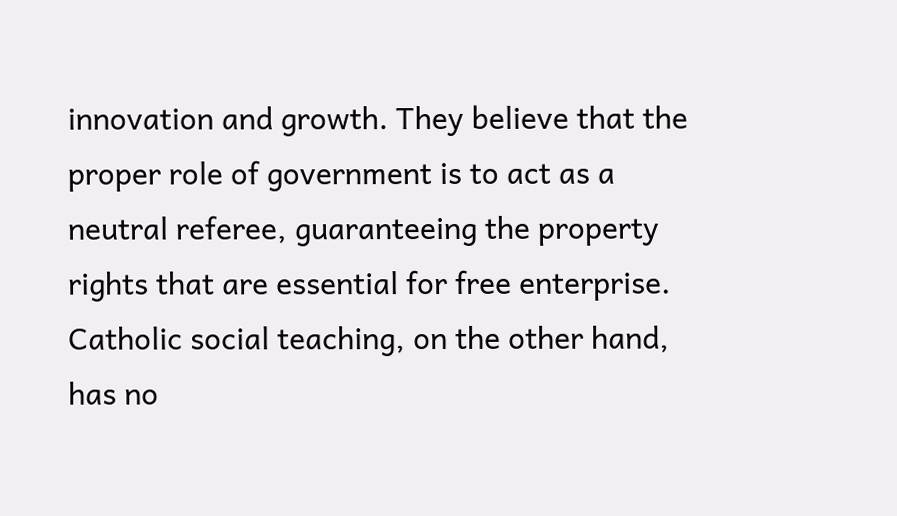innovation and growth. They believe that the proper role of government is to act as a neutral referee, guaranteeing the property rights that are essential for free enterprise. Catholic social teaching, on the other hand, has no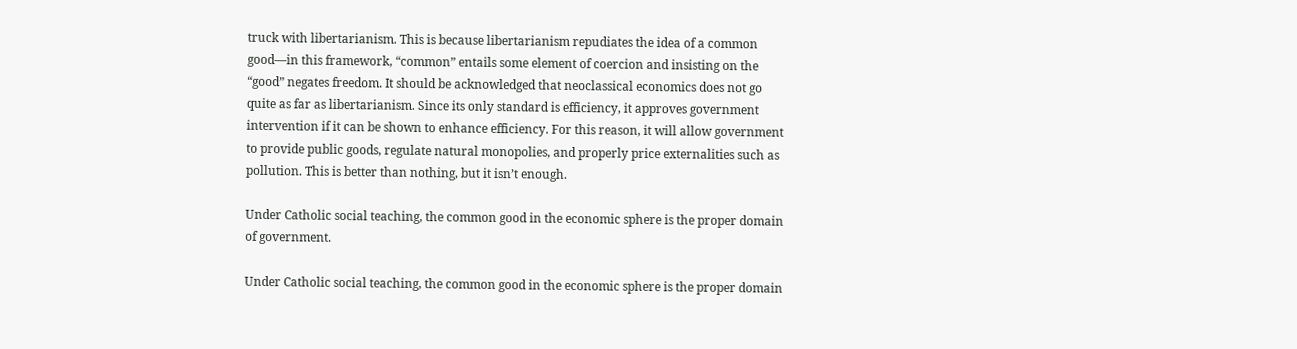truck with libertarianism. This is because libertarianism repudiates the idea of a common good—in this framework, “common” entails some element of coercion and insisting on the “good” negates freedom. It should be acknowledged that neoclassical economics does not go quite as far as libertarianism. Since its only standard is efficiency, it approves government intervention if it can be shown to enhance efficiency. For this reason, it will allow government to provide public goods, regulate natural monopolies, and properly price externalities such as pollution. This is better than nothing, but it isn’t enough.

Under Catholic social teaching, the common good in the economic sphere is the proper domain of government.

Under Catholic social teaching, the common good in the economic sphere is the proper domain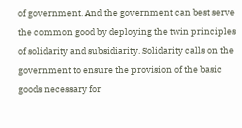of government. And the government can best serve the common good by deploying the twin principles of solidarity and subsidiarity. Solidarity calls on the government to ensure the provision of the basic goods necessary for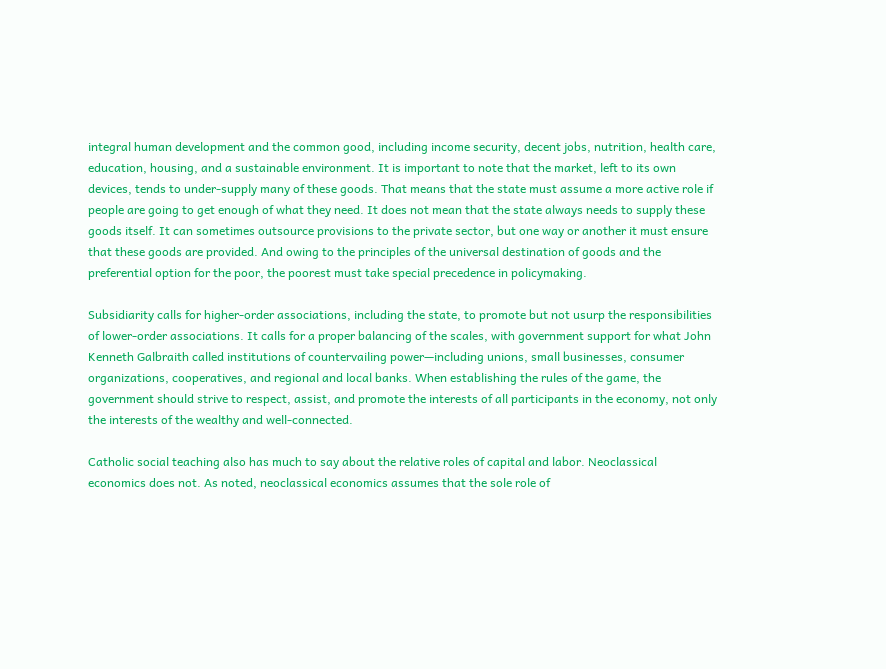integral human development and the common good, including income security, decent jobs, nutrition, health care, education, housing, and a sustainable environment. It is important to note that the market, left to its own devices, tends to under-supply many of these goods. That means that the state must assume a more active role if people are going to get enough of what they need. It does not mean that the state always needs to supply these goods itself. It can sometimes outsource provisions to the private sector, but one way or another it must ensure that these goods are provided. And owing to the principles of the universal destination of goods and the preferential option for the poor, the poorest must take special precedence in policymaking.

Subsidiarity calls for higher-order associations, including the state, to promote but not usurp the responsibilities of lower-order associations. It calls for a proper balancing of the scales, with government support for what John Kenneth Galbraith called institutions of countervailing power—including unions, small businesses, consumer organizations, cooperatives, and regional and local banks. When establishing the rules of the game, the government should strive to respect, assist, and promote the interests of all participants in the economy, not only the interests of the wealthy and well-connected.

Catholic social teaching also has much to say about the relative roles of capital and labor. Neoclassical economics does not. As noted, neoclassical economics assumes that the sole role of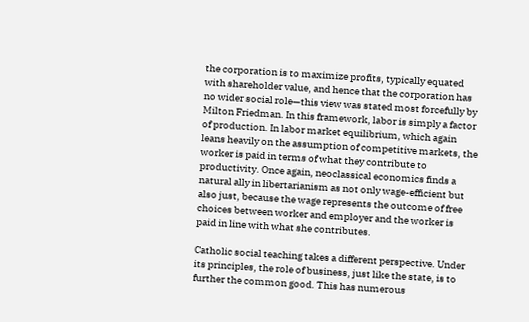the corporation is to maximize profits, typically equated with shareholder value, and hence that the corporation has no wider social role—this view was stated most forcefully by Milton Friedman. In this framework, labor is simply a factor of production. In labor market equilibrium, which again leans heavily on the assumption of competitive markets, the worker is paid in terms of what they contribute to productivity. Once again, neoclassical economics finds a natural ally in libertarianism as not only wage-efficient but also just, because the wage represents the outcome of free choices between worker and employer and the worker is paid in line with what she contributes.

Catholic social teaching takes a different perspective. Under its principles, the role of business, just like the state, is to further the common good. This has numerous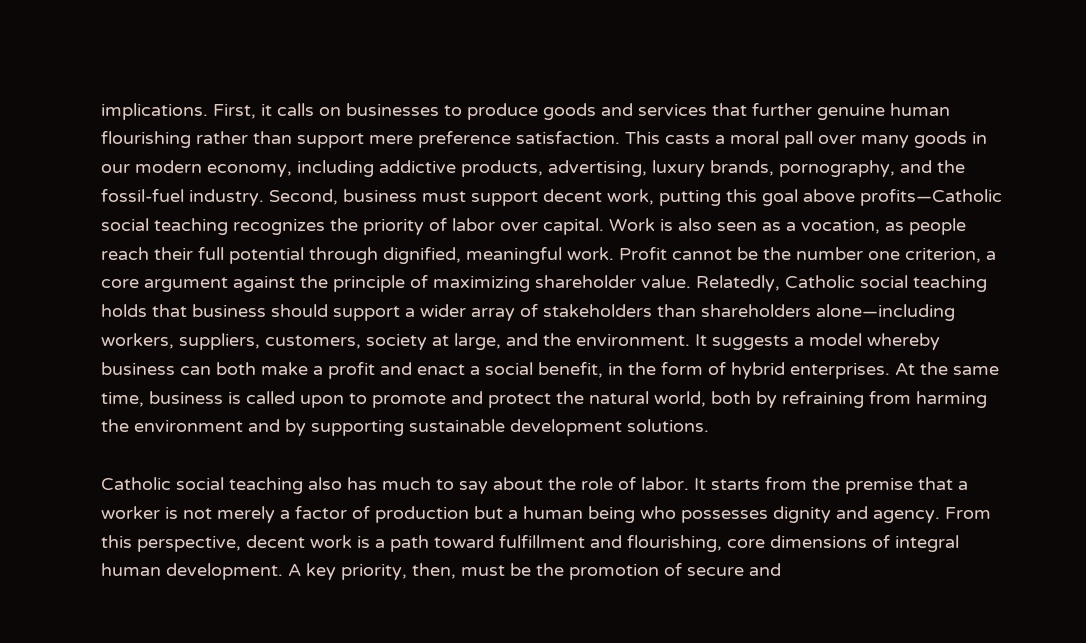implications. First, it calls on businesses to produce goods and services that further genuine human flourishing rather than support mere preference satisfaction. This casts a moral pall over many goods in our modern economy, including addictive products, advertising, luxury brands, pornography, and the fossil-fuel industry. Second, business must support decent work, putting this goal above profits—Catholic social teaching recognizes the priority of labor over capital. Work is also seen as a vocation, as people reach their full potential through dignified, meaningful work. Profit cannot be the number one criterion, a core argument against the principle of maximizing shareholder value. Relatedly, Catholic social teaching holds that business should support a wider array of stakeholders than shareholders alone—including workers, suppliers, customers, society at large, and the environment. It suggests a model whereby business can both make a profit and enact a social benefit, in the form of hybrid enterprises. At the same time, business is called upon to promote and protect the natural world, both by refraining from harming the environment and by supporting sustainable development solutions.

Catholic social teaching also has much to say about the role of labor. It starts from the premise that a worker is not merely a factor of production but a human being who possesses dignity and agency. From this perspective, decent work is a path toward fulfillment and flourishing, core dimensions of integral human development. A key priority, then, must be the promotion of secure and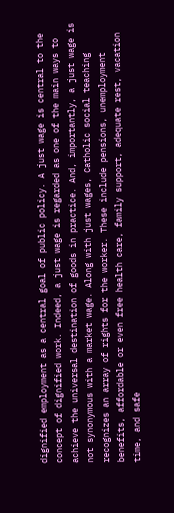dignified employment as a central goal of public policy. A just wage is central to the concept of dignified work. Indeed, a just wage is regarded as one of the main ways to achieve the universal destination of goods in practice. And, importantly, a just wage is not synonymous with a market wage. Along with just wages, Catholic social teaching recognizes an array of rights for the worker. These include pensions, unemployment benefits, affordable or even free health care, family support, adequate rest, vacation time, and safe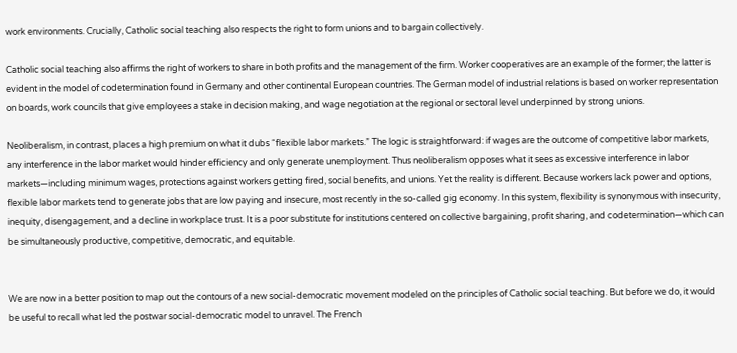work environments. Crucially, Catholic social teaching also respects the right to form unions and to bargain collectively.

Catholic social teaching also affirms the right of workers to share in both profits and the management of the firm. Worker cooperatives are an example of the former; the latter is evident in the model of codetermination found in Germany and other continental European countries. The German model of industrial relations is based on worker representation on boards, work councils that give employees a stake in decision making, and wage negotiation at the regional or sectoral level underpinned by strong unions.

Neoliberalism, in contrast, places a high premium on what it dubs “flexible labor markets.” The logic is straightforward: if wages are the outcome of competitive labor markets, any interference in the labor market would hinder efficiency and only generate unemployment. Thus neoliberalism opposes what it sees as excessive interference in labor markets—including minimum wages, protections against workers getting fired, social benefits, and unions. Yet the reality is different. Because workers lack power and options, flexible labor markets tend to generate jobs that are low paying and insecure, most recently in the so-called gig economy. In this system, flexibility is synonymous with insecurity, inequity, disengagement, and a decline in workplace trust. It is a poor substitute for institutions centered on collective bargaining, profit sharing, and codetermination—which can be simultaneously productive, competitive, democratic, and equitable.


We are now in a better position to map out the contours of a new social-democratic movement modeled on the principles of Catholic social teaching. But before we do, it would be useful to recall what led the postwar social-democratic model to unravel. The French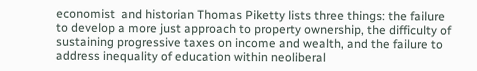economist  and historian Thomas Piketty lists three things: the failure to develop a more just approach to property ownership, the difficulty of sustaining progressive taxes on income and wealth, and the failure to address inequality of education within neoliberal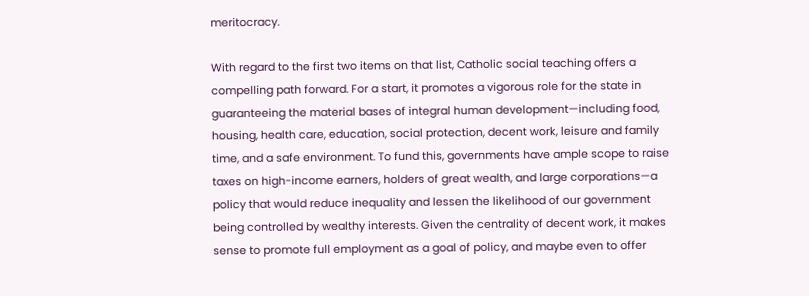meritocracy.

With regard to the first two items on that list, Catholic social teaching offers a compelling path forward. For a start, it promotes a vigorous role for the state in guaranteeing the material bases of integral human development—including food, housing, health care, education, social protection, decent work, leisure and family time, and a safe environment. To fund this, governments have ample scope to raise taxes on high-income earners, holders of great wealth, and large corporations—a policy that would reduce inequality and lessen the likelihood of our government being controlled by wealthy interests. Given the centrality of decent work, it makes sense to promote full employment as a goal of policy, and maybe even to offer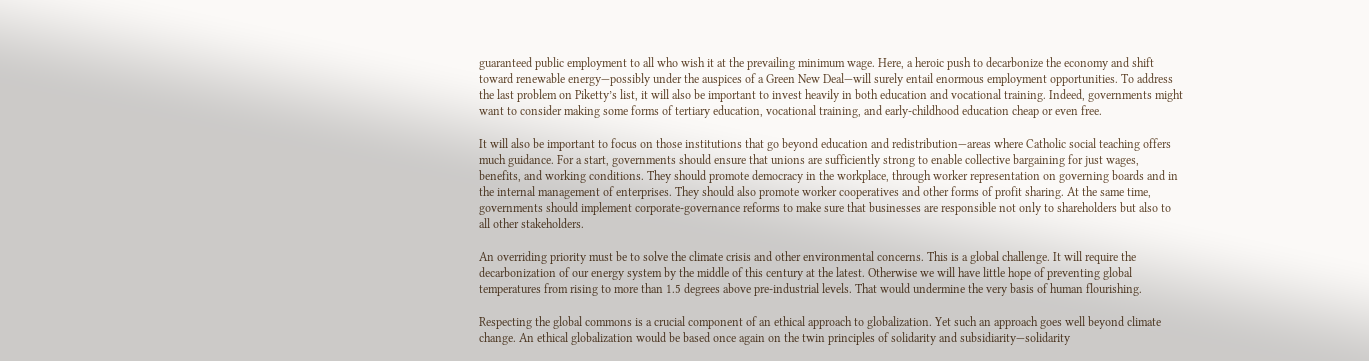guaranteed public employment to all who wish it at the prevailing minimum wage. Here, a heroic push to decarbonize the economy and shift toward renewable energy—possibly under the auspices of a Green New Deal—will surely entail enormous employment opportunities. To address the last problem on Piketty’s list, it will also be important to invest heavily in both education and vocational training. Indeed, governments might want to consider making some forms of tertiary education, vocational training, and early-childhood education cheap or even free.

It will also be important to focus on those institutions that go beyond education and redistribution—areas where Catholic social teaching offers much guidance. For a start, governments should ensure that unions are sufficiently strong to enable collective bargaining for just wages, benefits, and working conditions. They should promote democracy in the workplace, through worker representation on governing boards and in the internal management of enterprises. They should also promote worker cooperatives and other forms of profit sharing. At the same time, governments should implement corporate-governance reforms to make sure that businesses are responsible not only to shareholders but also to all other stakeholders.

An overriding priority must be to solve the climate crisis and other environmental concerns. This is a global challenge. It will require the decarbonization of our energy system by the middle of this century at the latest. Otherwise we will have little hope of preventing global temperatures from rising to more than 1.5 degrees above pre-industrial levels. That would undermine the very basis of human flourishing.

Respecting the global commons is a crucial component of an ethical approach to globalization. Yet such an approach goes well beyond climate change. An ethical globalization would be based once again on the twin principles of solidarity and subsidiarity—solidarity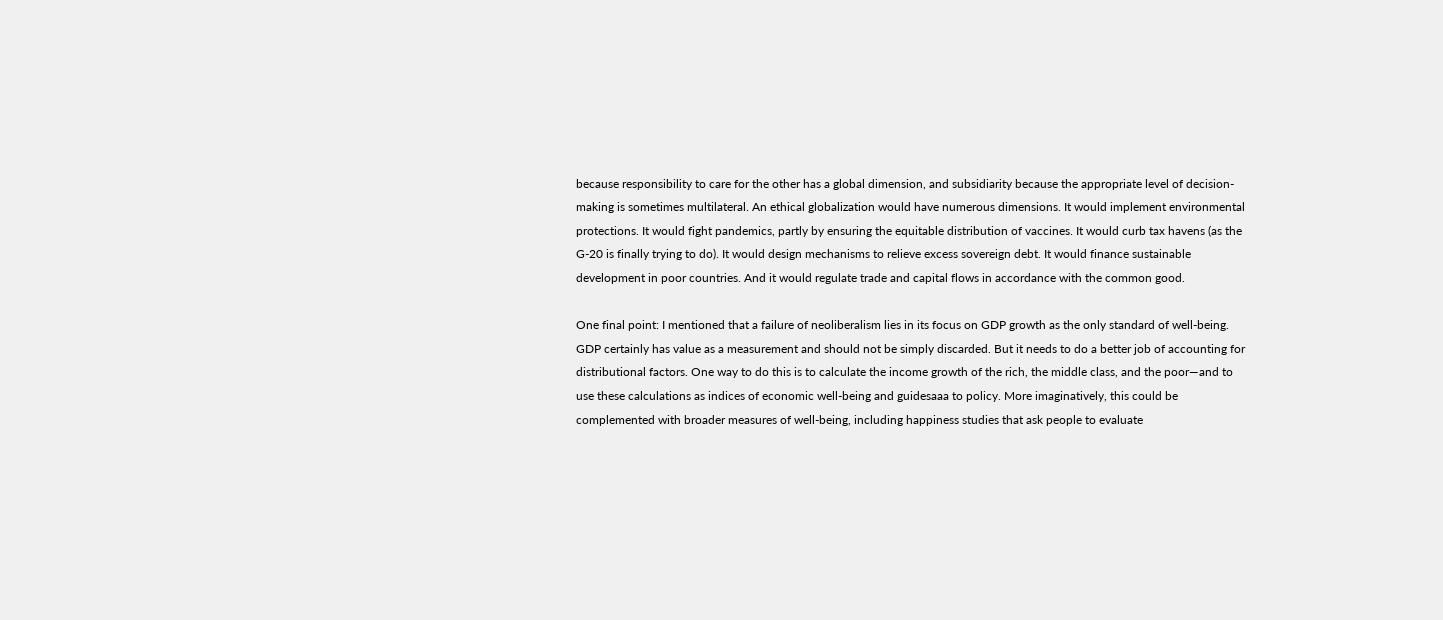because responsibility to care for the other has a global dimension, and subsidiarity because the appropriate level of decision-making is sometimes multilateral. An ethical globalization would have numerous dimensions. It would implement environmental protections. It would fight pandemics, partly by ensuring the equitable distribution of vaccines. It would curb tax havens (as the G-20 is finally trying to do). It would design mechanisms to relieve excess sovereign debt. It would finance sustainable development in poor countries. And it would regulate trade and capital flows in accordance with the common good.

One final point: I mentioned that a failure of neoliberalism lies in its focus on GDP growth as the only standard of well-being. GDP certainly has value as a measurement and should not be simply discarded. But it needs to do a better job of accounting for distributional factors. One way to do this is to calculate the income growth of the rich, the middle class, and the poor—and to use these calculations as indices of economic well-being and guidesaaa to policy. More imaginatively, this could be complemented with broader measures of well-being, including happiness studies that ask people to evaluate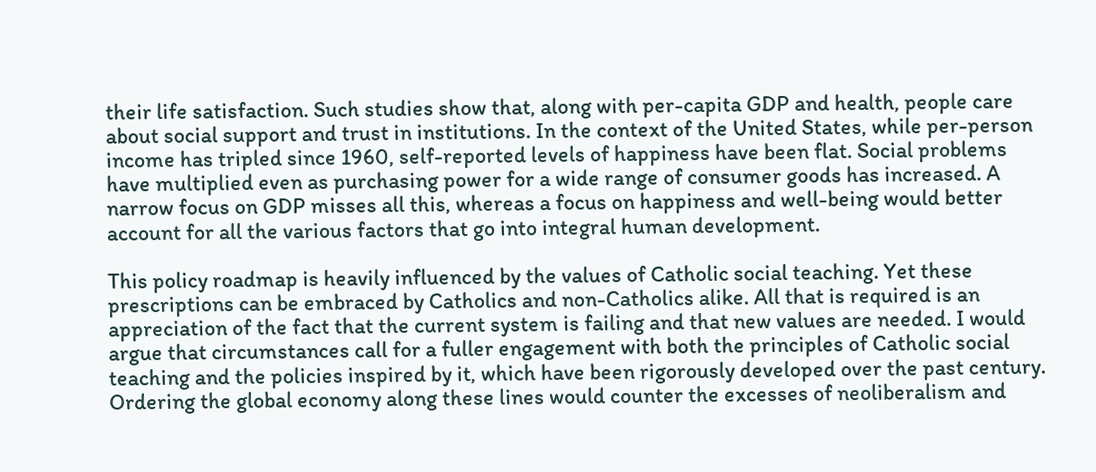their life satisfaction. Such studies show that, along with per-capita GDP and health, people care about social support and trust in institutions. In the context of the United States, while per-person income has tripled since 1960, self-reported levels of happiness have been flat. Social problems have multiplied even as purchasing power for a wide range of consumer goods has increased. A narrow focus on GDP misses all this, whereas a focus on happiness and well-being would better account for all the various factors that go into integral human development.

This policy roadmap is heavily influenced by the values of Catholic social teaching. Yet these prescriptions can be embraced by Catholics and non-Catholics alike. All that is required is an appreciation of the fact that the current system is failing and that new values are needed. I would argue that circumstances call for a fuller engagement with both the principles of Catholic social teaching and the policies inspired by it, which have been rigorously developed over the past century. Ordering the global economy along these lines would counter the excesses of neoliberalism and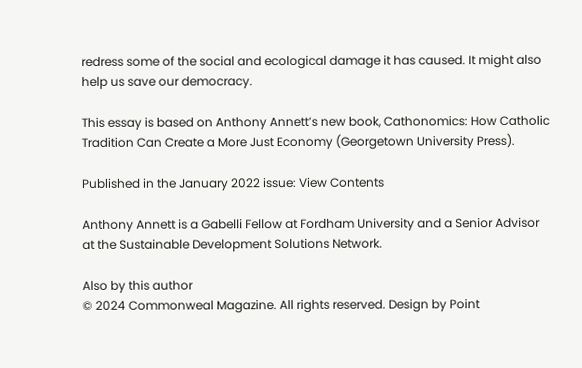redress some of the social and ecological damage it has caused. It might also help us save our democracy.

This essay is based on Anthony Annett’s new book, Cathonomics: How Catholic Tradition Can Create a More Just Economy (Georgetown University Press).

Published in the January 2022 issue: View Contents

Anthony Annett is a Gabelli Fellow at Fordham University and a Senior Advisor at the Sustainable Development Solutions Network.

Also by this author
© 2024 Commonweal Magazine. All rights reserved. Design by Point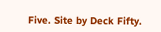Five. Site by Deck Fifty.